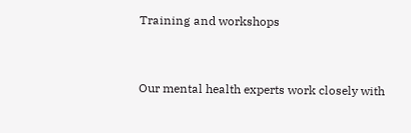Training and workshops


Our mental health experts work closely with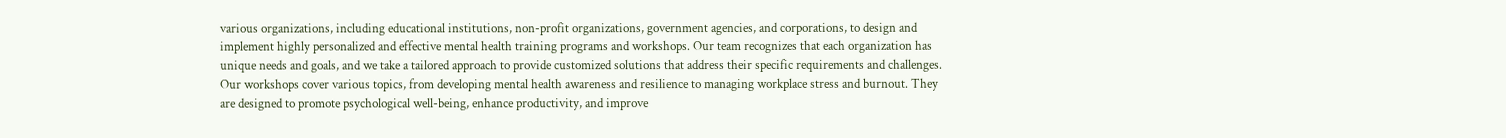various organizations, including educational institutions, non-profit organizations, government agencies, and corporations, to design and implement highly personalized and effective mental health training programs and workshops. Our team recognizes that each organization has unique needs and goals, and we take a tailored approach to provide customized solutions that address their specific requirements and challenges. Our workshops cover various topics, from developing mental health awareness and resilience to managing workplace stress and burnout. They are designed to promote psychological well-being, enhance productivity, and improve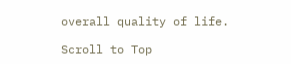overall quality of life.

Scroll to Top